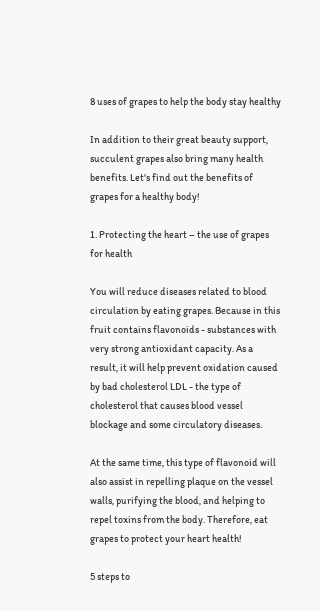8 uses of grapes to help the body stay healthy

In addition to their great beauty support, succulent grapes also bring many health benefits. Let's find out the benefits of grapes for a healthy body!

1. Protecting the heart – the use of grapes for health

You will reduce diseases related to blood circulation by eating grapes. Because in this fruit contains flavonoids - substances with very strong antioxidant capacity. As a result, it will help prevent oxidation caused by bad cholesterol LDL - the type of cholesterol that causes blood vessel blockage and some circulatory diseases.

At the same time, this type of flavonoid will also assist in repelling plaque on the vessel walls, purifying the blood, and helping to repel toxins from the body. Therefore, eat grapes to protect your heart health!

5 steps to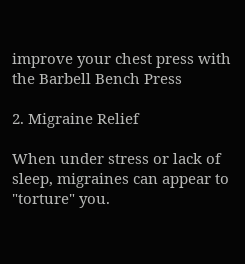improve your chest press with the Barbell Bench Press

2. Migraine Relief

When under stress or lack of sleep, migraines can appear to "torture" you.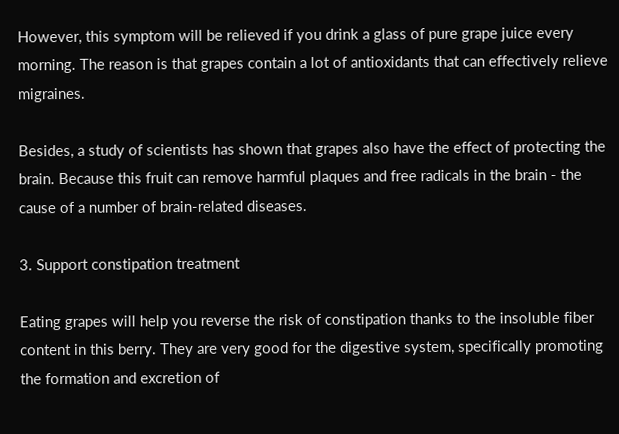However, this symptom will be relieved if you drink a glass of pure grape juice every morning. The reason is that grapes contain a lot of antioxidants that can effectively relieve migraines.

Besides, a study of scientists has shown that grapes also have the effect of protecting the brain. Because this fruit can remove harmful plaques and free radicals in the brain - the cause of a number of brain-related diseases.

3. Support constipation treatment

Eating grapes will help you reverse the risk of constipation thanks to the insoluble fiber content in this berry. They are very good for the digestive system, specifically promoting the formation and excretion of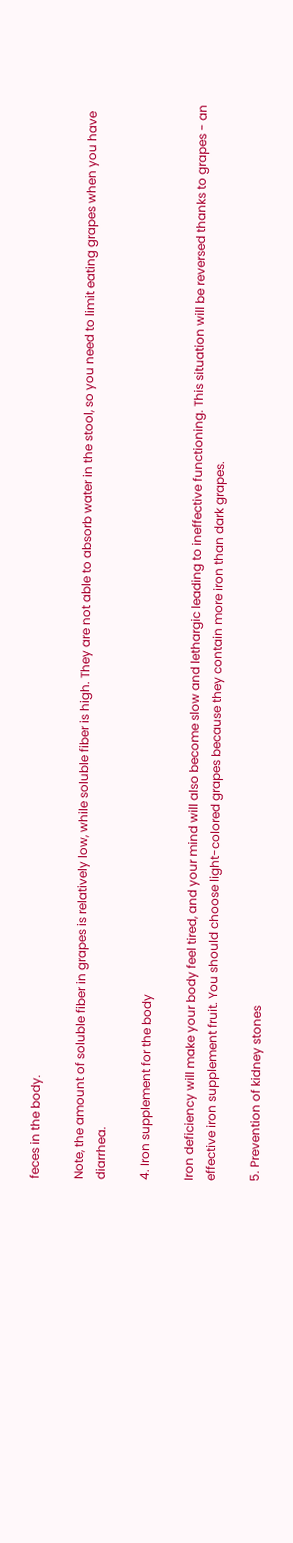feces in the body.

Note, the amount of soluble fiber in grapes is relatively low, while soluble fiber is high. They are not able to absorb water in the stool, so you need to limit eating grapes when you have diarrhea.

4. Iron supplement for the body

Iron deficiency will make your body feel tired, and your mind will also become slow and lethargic leading to ineffective functioning. This situation will be reversed thanks to grapes - an effective iron supplement fruit. You should choose light-colored grapes because they contain more iron than dark grapes.

5. Prevention of kidney stones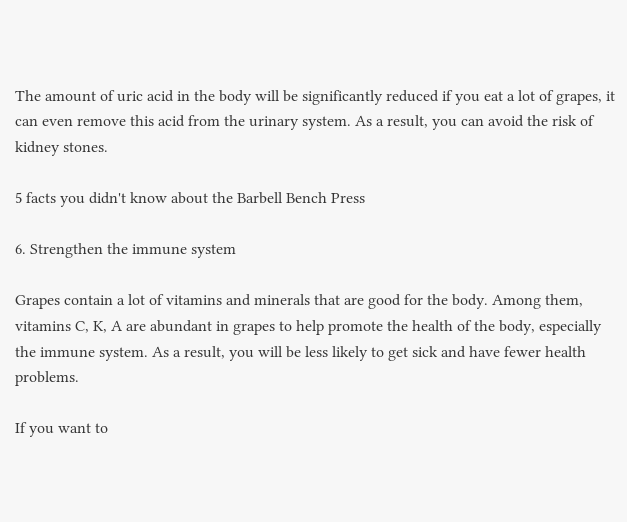The amount of uric acid in the body will be significantly reduced if you eat a lot of grapes, it can even remove this acid from the urinary system. As a result, you can avoid the risk of kidney stones.

5 facts you didn't know about the Barbell Bench Press

6. Strengthen the immune system

Grapes contain a lot of vitamins and minerals that are good for the body. Among them, vitamins C, K, A are abundant in grapes to help promote the health of the body, especially the immune system. As a result, you will be less likely to get sick and have fewer health problems.

If you want to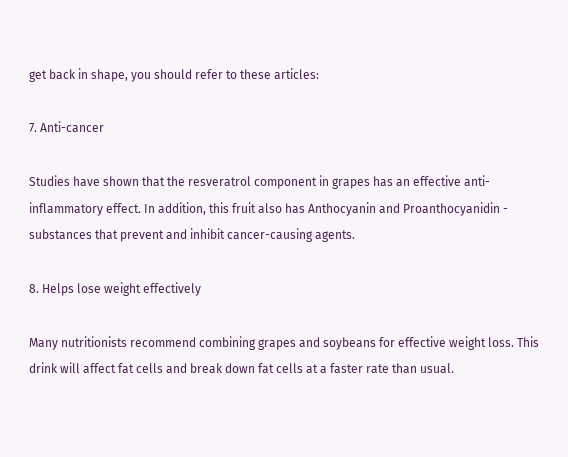get back in shape, you should refer to these articles:

7. Anti-cancer

Studies have shown that the resveratrol component in grapes has an effective anti-inflammatory effect. In addition, this fruit also has Anthocyanin and Proanthocyanidin - substances that prevent and inhibit cancer-causing agents.

8. Helps lose weight effectively

Many nutritionists recommend combining grapes and soybeans for effective weight loss. This drink will affect fat cells and break down fat cells at a faster rate than usual.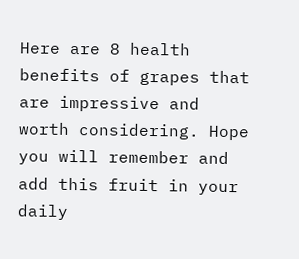Here are 8 health benefits of grapes that are impressive and worth considering. Hope you will remember and add this fruit in your daily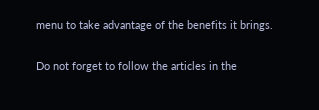menu to take advantage of the benefits it brings.

Do not forget to follow the articles in the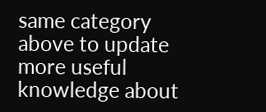same category above to update more useful knowledge about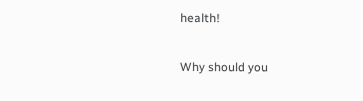health!

Why should you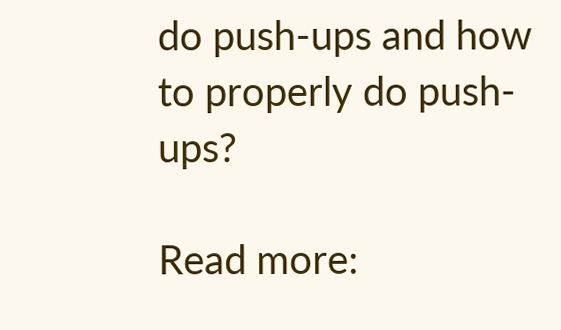do push-ups and how to properly do push-ups?

Read more: